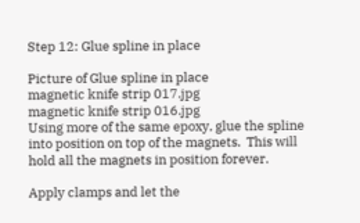Step 12: Glue spline in place

Picture of Glue spline in place
magnetic knife strip 017.jpg
magnetic knife strip 016.jpg
Using more of the same epoxy, glue the spline into position on top of the magnets.  This will hold all the magnets in position forever.

Apply clamps and let the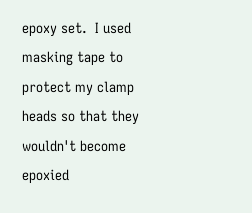epoxy set.  I used masking tape to protect my clamp heads so that they wouldn't become epoxied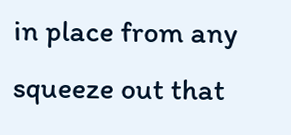in place from any squeeze out that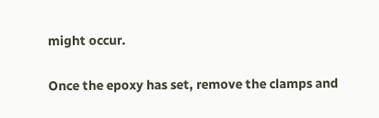might occur.

Once the epoxy has set, remove the clamps and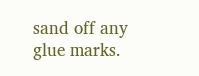sand off any glue marks.